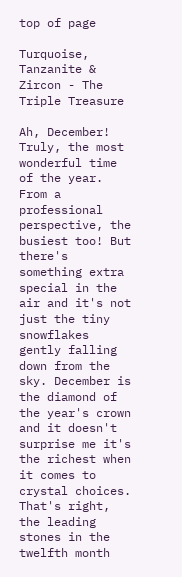top of page

Turquoise, Tanzanite & Zircon - The Triple Treasure

Ah, December! Truly, the most wonderful time of the year. From a professional perspective, the busiest too! But there's something extra special in the air and it's not just the tiny snowflakes gently falling down from the sky. December is the diamond of the year's crown and it doesn't surprise me it's the richest when it comes to crystal choices. That's right, the leading stones in the twelfth month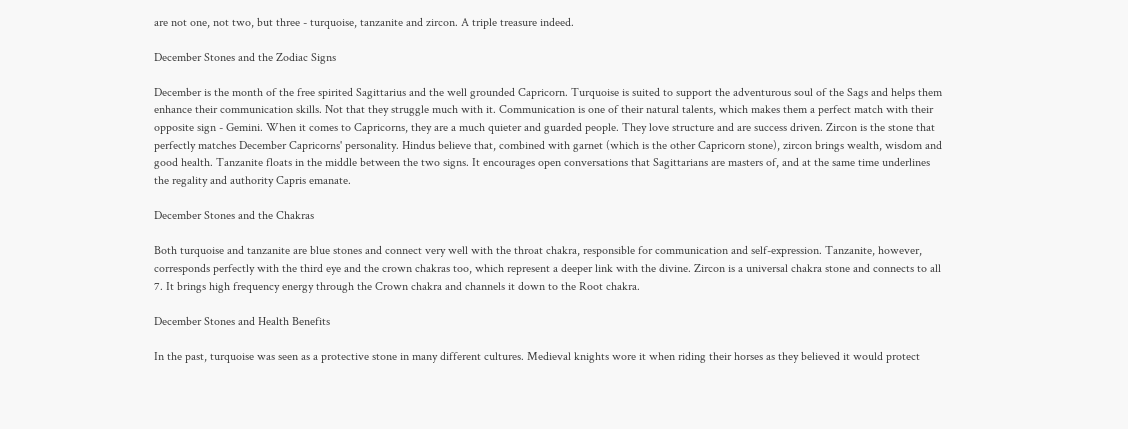are not one, not two, but three - turquoise, tanzanite and zircon. A triple treasure indeed.

December Stones and the Zodiac Signs

December is the month of the free spirited Sagittarius and the well grounded Capricorn. Turquoise is suited to support the adventurous soul of the Sags and helps them enhance their communication skills. Not that they struggle much with it. Communication is one of their natural talents, which makes them a perfect match with their opposite sign - Gemini. When it comes to Capricorns, they are a much quieter and guarded people. They love structure and are success driven. Zircon is the stone that perfectly matches December Capricorns' personality. Hindus believe that, combined with garnet (which is the other Capricorn stone), zircon brings wealth, wisdom and good health. Tanzanite floats in the middle between the two signs. It encourages open conversations that Sagittarians are masters of, and at the same time underlines the regality and authority Capris emanate.

December Stones and the Chakras

Both turquoise and tanzanite are blue stones and connect very well with the throat chakra, responsible for communication and self-expression. Tanzanite, however, corresponds perfectly with the third eye and the crown chakras too, which represent a deeper link with the divine. Zircon is a universal chakra stone and connects to all 7. It brings high frequency energy through the Crown chakra and channels it down to the Root chakra.

December Stones and Health Benefits

In the past, turquoise was seen as a protective stone in many different cultures. Medieval knights wore it when riding their horses as they believed it would protect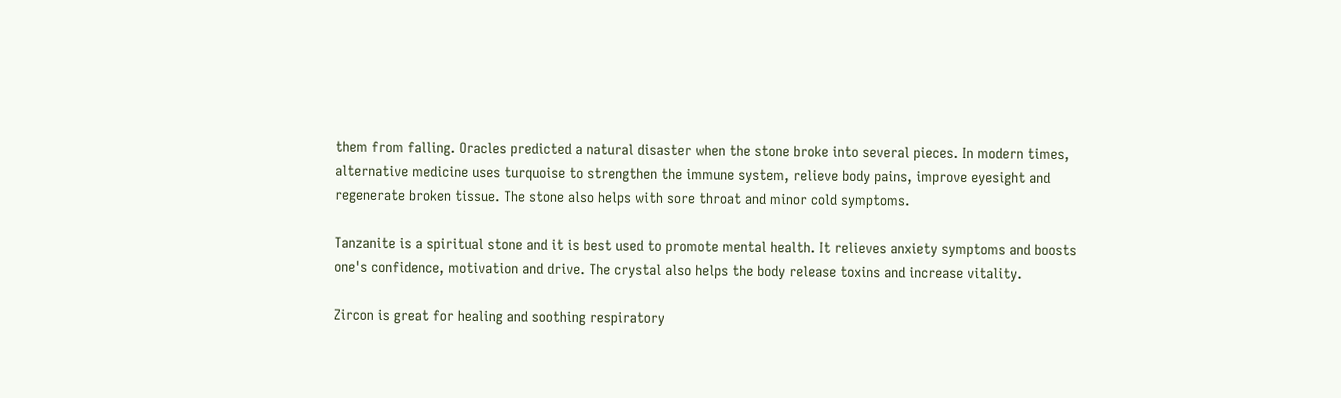them from falling. Oracles predicted a natural disaster when the stone broke into several pieces. In modern times, alternative medicine uses turquoise to strengthen the immune system, relieve body pains, improve eyesight and regenerate broken tissue. The stone also helps with sore throat and minor cold symptoms.

Tanzanite is a spiritual stone and it is best used to promote mental health. It relieves anxiety symptoms and boosts one's confidence, motivation and drive. The crystal also helps the body release toxins and increase vitality.

Zircon is great for healing and soothing respiratory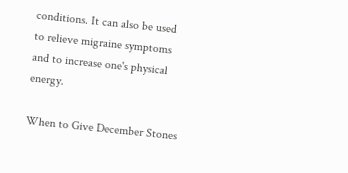conditions. It can also be used to relieve migraine symptoms and to increase one's physical energy.

When to Give December Stones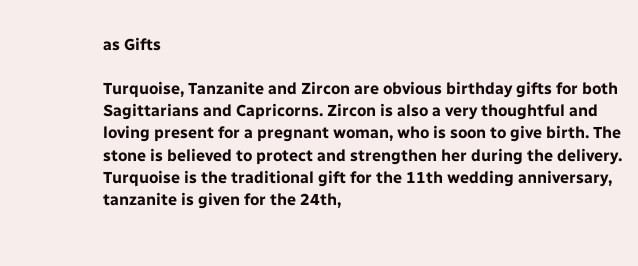as Gifts

Turquoise, Tanzanite and Zircon are obvious birthday gifts for both Sagittarians and Capricorns. Zircon is also a very thoughtful and loving present for a pregnant woman, who is soon to give birth. The stone is believed to protect and strengthen her during the delivery. Turquoise is the traditional gift for the 11th wedding anniversary, tanzanite is given for the 24th,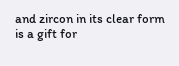and zircon in its clear form is a gift for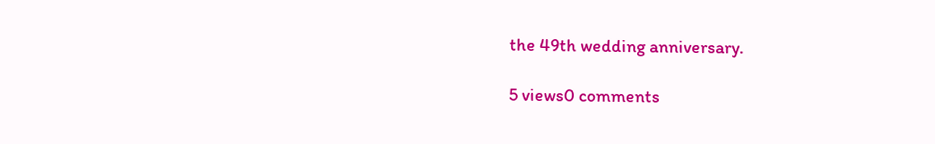the 49th wedding anniversary.

5 views0 comments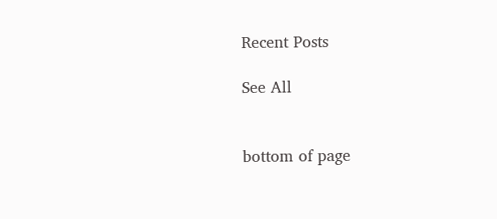Recent Posts

See All


bottom of page